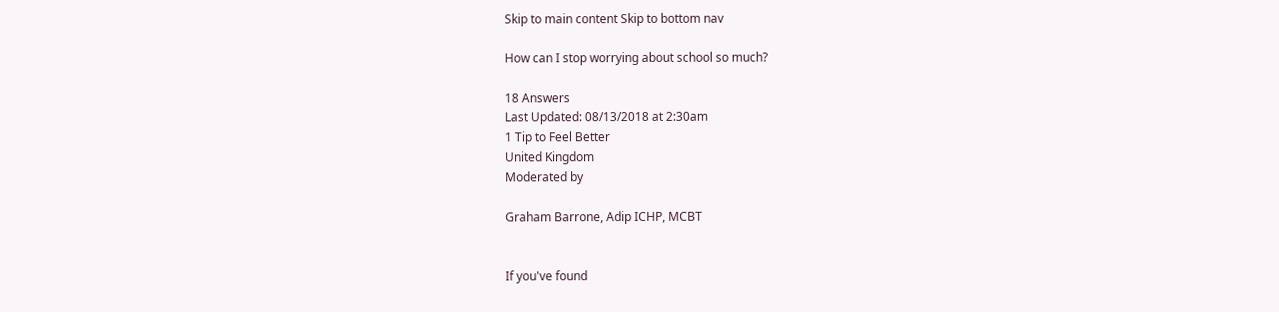Skip to main content Skip to bottom nav

How can I stop worrying about school so much?

18 Answers
Last Updated: 08/13/2018 at 2:30am
1 Tip to Feel Better
United Kingdom
Moderated by

Graham Barrone, Adip ICHP, MCBT


If you've found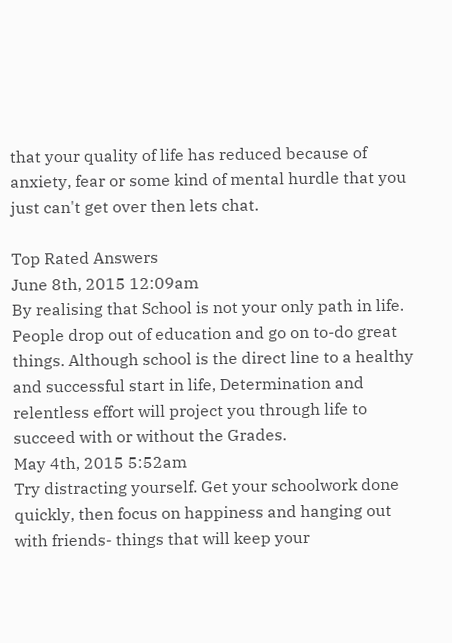that your quality of life has reduced because of anxiety, fear or some kind of mental hurdle that you just can't get over then lets chat.

Top Rated Answers
June 8th, 2015 12:09am
By realising that School is not your only path in life. People drop out of education and go on to-do great things. Although school is the direct line to a healthy and successful start in life, Determination and relentless effort will project you through life to succeed with or without the Grades.
May 4th, 2015 5:52am
Try distracting yourself. Get your schoolwork done quickly, then focus on happiness and hanging out with friends- things that will keep your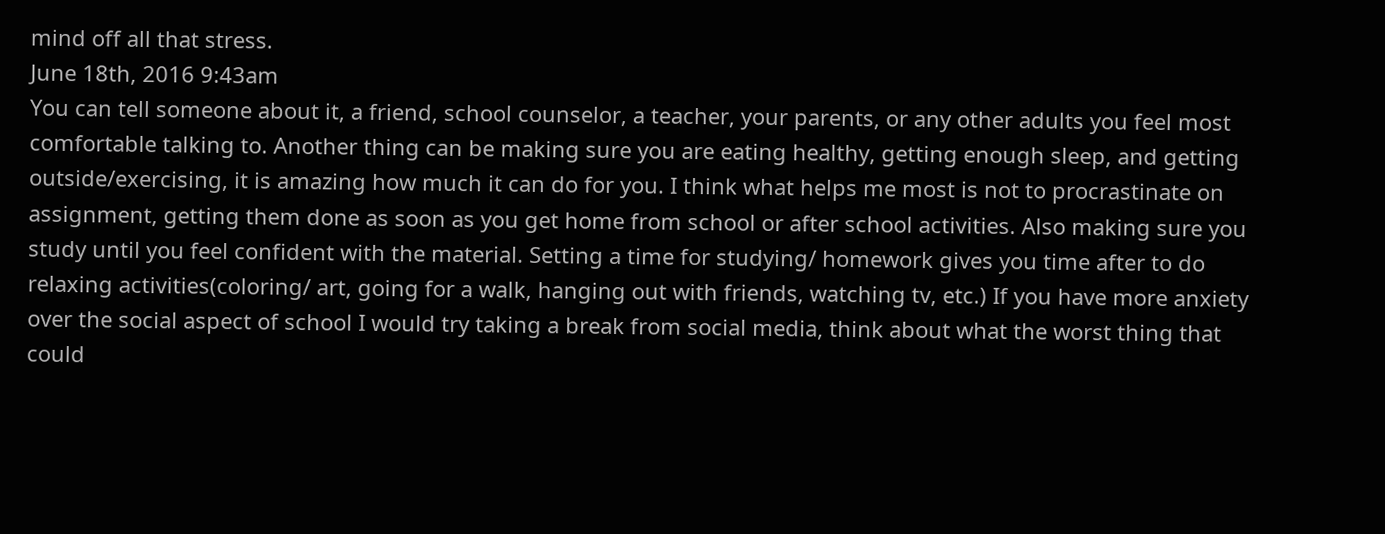mind off all that stress.
June 18th, 2016 9:43am
You can tell someone about it, a friend, school counselor, a teacher, your parents, or any other adults you feel most comfortable talking to. Another thing can be making sure you are eating healthy, getting enough sleep, and getting outside/exercising, it is amazing how much it can do for you. I think what helps me most is not to procrastinate on assignment, getting them done as soon as you get home from school or after school activities. Also making sure you study until you feel confident with the material. Setting a time for studying/ homework gives you time after to do relaxing activities(coloring/ art, going for a walk, hanging out with friends, watching tv, etc.) If you have more anxiety over the social aspect of school I would try taking a break from social media, think about what the worst thing that could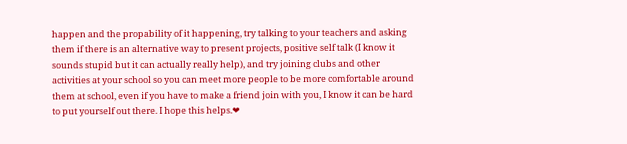happen and the propability of it happening, try talking to your teachers and asking them if there is an alternative way to present projects, positive self talk (I know it sounds stupid but it can actually really help), and try joining clubs and other activities at your school so you can meet more people to be more comfortable around them at school, even if you have to make a friend join with you, I know it can be hard to put yourself out there. I hope this helps.❤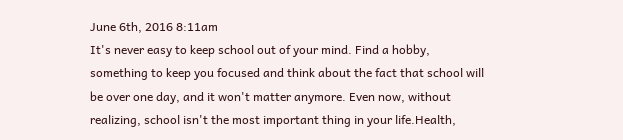June 6th, 2016 8:11am
It's never easy to keep school out of your mind. Find a hobby, something to keep you focused and think about the fact that school will be over one day, and it won't matter anymore. Even now, without realizing, school isn't the most important thing in your life.Health,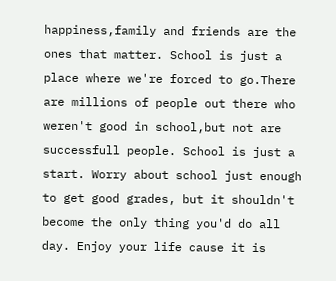happiness,family and friends are the ones that matter. School is just a place where we're forced to go.There are millions of people out there who weren't good in school,but not are successfull people. School is just a start. Worry about school just enough to get good grades, but it shouldn't become the only thing you'd do all day. Enjoy your life cause it is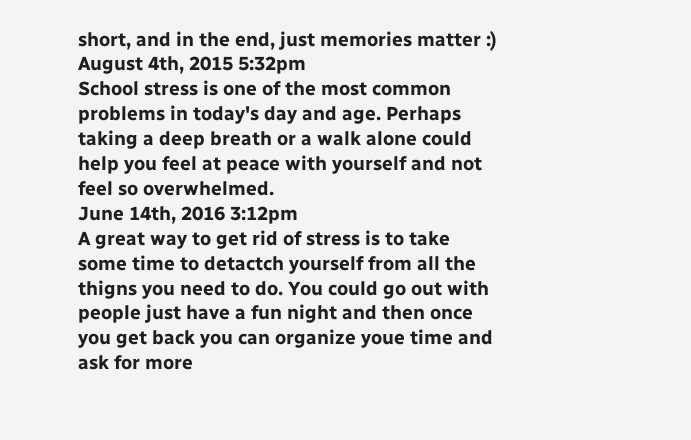short, and in the end, just memories matter :)
August 4th, 2015 5:32pm
School stress is one of the most common problems in today's day and age. Perhaps taking a deep breath or a walk alone could help you feel at peace with yourself and not feel so overwhelmed.
June 14th, 2016 3:12pm
A great way to get rid of stress is to take some time to detactch yourself from all the thigns you need to do. You could go out with people just have a fun night and then once you get back you can organize youe time and ask for more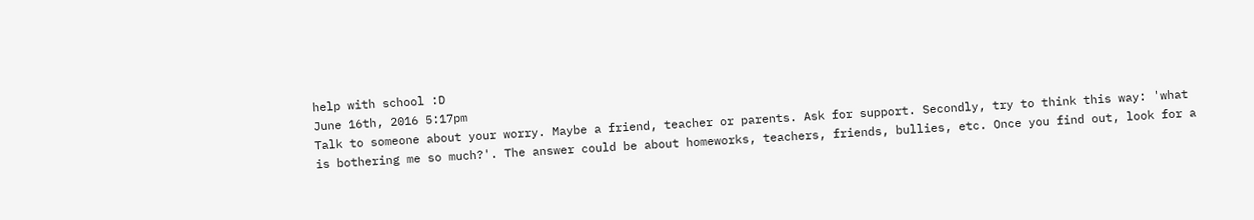help with school :D
June 16th, 2016 5:17pm
Talk to someone about your worry. Maybe a friend, teacher or parents. Ask for support. Secondly, try to think this way: 'what is bothering me so much?'. The answer could be about homeworks, teachers, friends, bullies, etc. Once you find out, look for a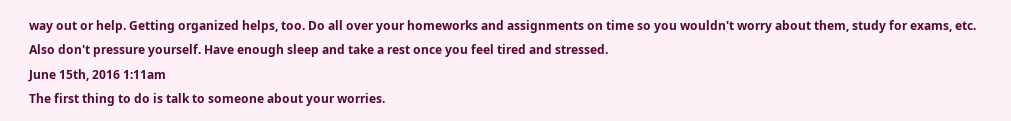way out or help. Getting organized helps, too. Do all over your homeworks and assignments on time so you wouldn't worry about them, study for exams, etc. Also don't pressure yourself. Have enough sleep and take a rest once you feel tired and stressed.
June 15th, 2016 1:11am
The first thing to do is talk to someone about your worries.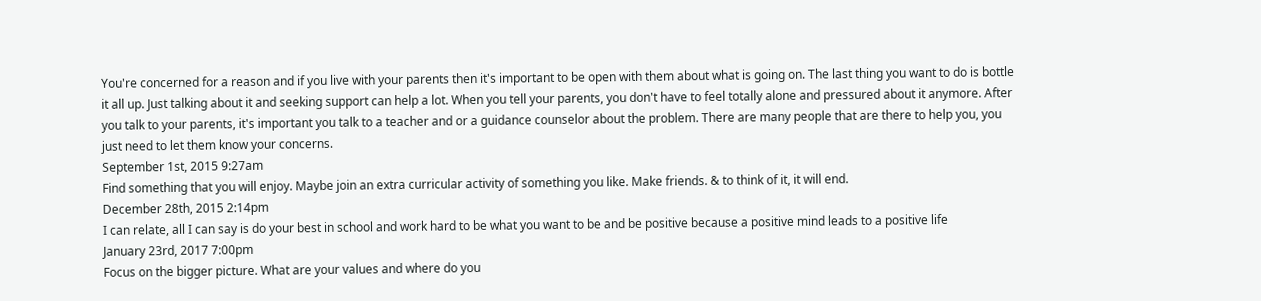You're concerned for a reason and if you live with your parents then it's important to be open with them about what is going on. The last thing you want to do is bottle it all up. Just talking about it and seeking support can help a lot. When you tell your parents, you don't have to feel totally alone and pressured about it anymore. After you talk to your parents, it's important you talk to a teacher and or a guidance counselor about the problem. There are many people that are there to help you, you just need to let them know your concerns.
September 1st, 2015 9:27am
Find something that you will enjoy. Maybe join an extra curricular activity of something you like. Make friends. & to think of it, it will end.
December 28th, 2015 2:14pm
I can relate, all I can say is do your best in school and work hard to be what you want to be and be positive because a positive mind leads to a positive life
January 23rd, 2017 7:00pm
Focus on the bigger picture. What are your values and where do you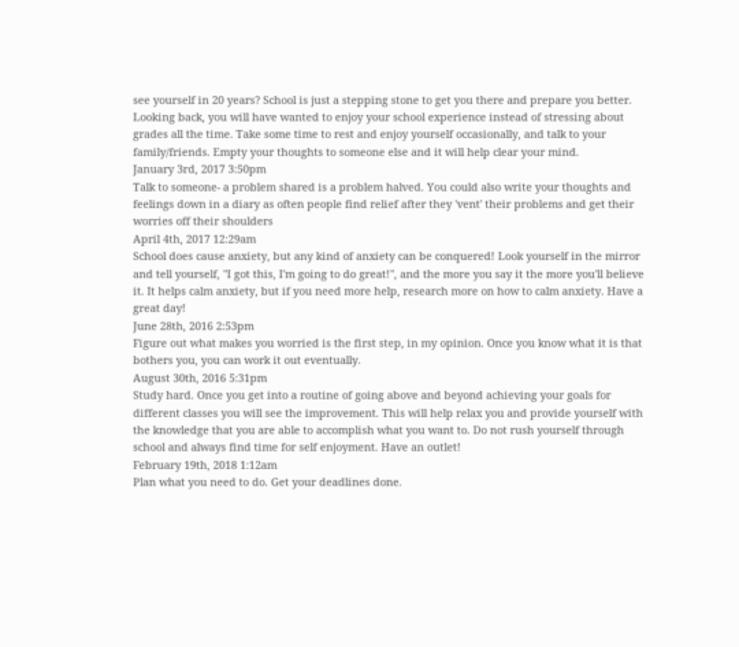see yourself in 20 years? School is just a stepping stone to get you there and prepare you better. Looking back, you will have wanted to enjoy your school experience instead of stressing about grades all the time. Take some time to rest and enjoy yourself occasionally, and talk to your family/friends. Empty your thoughts to someone else and it will help clear your mind.
January 3rd, 2017 3:50pm
Talk to someone- a problem shared is a problem halved. You could also write your thoughts and feelings down in a diary as often people find relief after they 'vent' their problems and get their worries off their shoulders
April 4th, 2017 12:29am
School does cause anxiety, but any kind of anxiety can be conquered! Look yourself in the mirror and tell yourself, "I got this, I'm going to do great!", and the more you say it the more you'll believe it. It helps calm anxiety, but if you need more help, research more on how to calm anxiety. Have a great day!
June 28th, 2016 2:53pm
Figure out what makes you worried is the first step, in my opinion. Once you know what it is that bothers you, you can work it out eventually.
August 30th, 2016 5:31pm
Study hard. Once you get into a routine of going above and beyond achieving your goals for different classes you will see the improvement. This will help relax you and provide yourself with the knowledge that you are able to accomplish what you want to. Do not rush yourself through school and always find time for self enjoyment. Have an outlet!
February 19th, 2018 1:12am
Plan what you need to do. Get your deadlines done.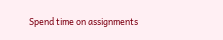Spend time on assignments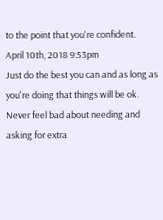to the point that you're confident.
April 10th, 2018 9:53pm
Just do the best you can and as long as you're doing that things will be ok. Never feel bad about needing and asking for extra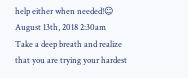help either when needed!☺
August 13th, 2018 2:30am
Take a deep breath and realize that you are trying your hardest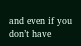and even if you don’t have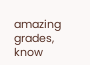amazing grades, know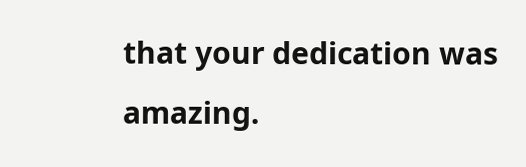that your dedication was amazing.